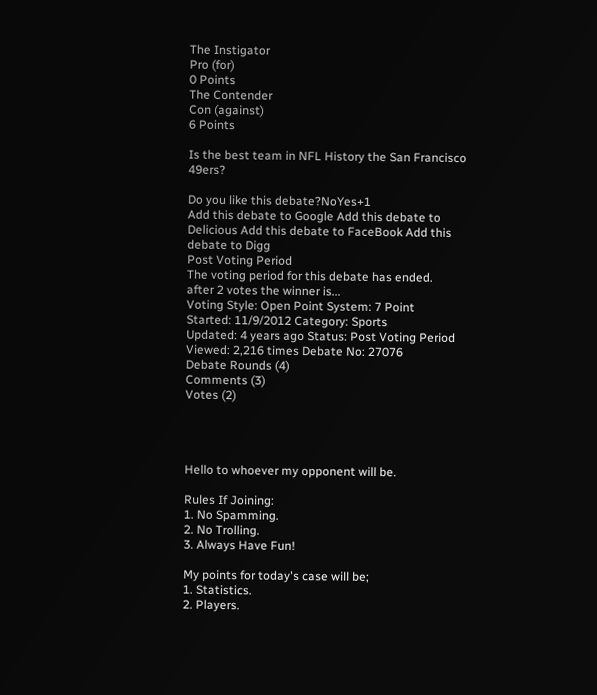The Instigator
Pro (for)
0 Points
The Contender
Con (against)
6 Points

Is the best team in NFL History the San Francisco 49ers?

Do you like this debate?NoYes+1
Add this debate to Google Add this debate to Delicious Add this debate to FaceBook Add this debate to Digg
Post Voting Period
The voting period for this debate has ended.
after 2 votes the winner is...
Voting Style: Open Point System: 7 Point
Started: 11/9/2012 Category: Sports
Updated: 4 years ago Status: Post Voting Period
Viewed: 2,216 times Debate No: 27076
Debate Rounds (4)
Comments (3)
Votes (2)




Hello to whoever my opponent will be.

Rules If Joining:
1. No Spamming.
2. No Trolling.
3. Always Have Fun!

My points for today's case will be;
1. Statistics.
2. Players.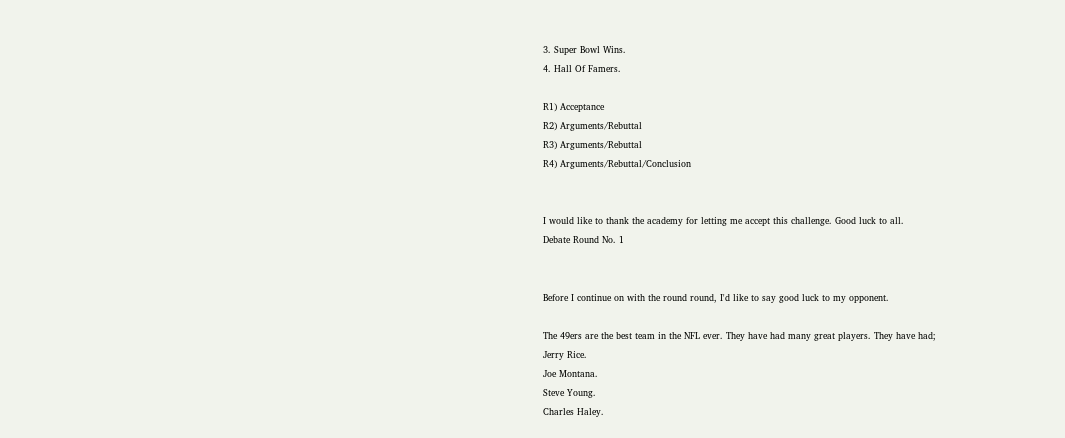3. Super Bowl Wins.
4. Hall Of Famers.

R1) Acceptance
R2) Arguments/Rebuttal
R3) Arguments/Rebuttal
R4) Arguments/Rebuttal/Conclusion


I would like to thank the academy for letting me accept this challenge. Good luck to all.
Debate Round No. 1


Before I continue on with the round round, I'd like to say good luck to my opponent.

The 49ers are the best team in the NFL ever. They have had many great players. They have had;
Jerry Rice.
Joe Montana.
Steve Young.
Charles Haley.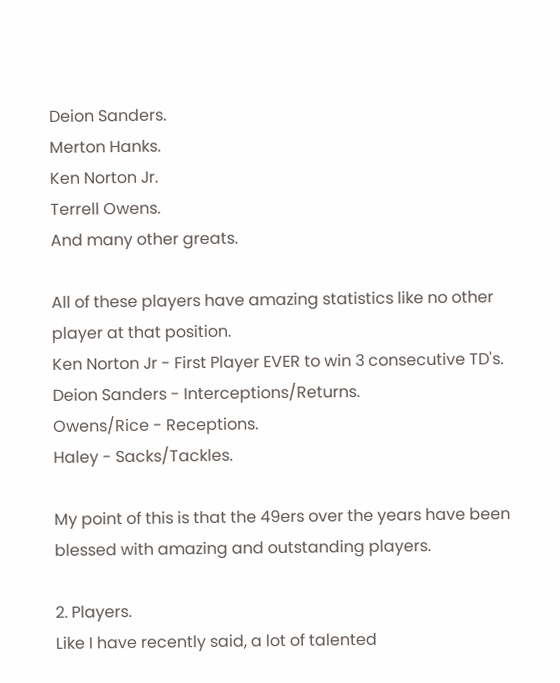Deion Sanders.
Merton Hanks.
Ken Norton Jr.
Terrell Owens.
And many other greats.

All of these players have amazing statistics like no other player at that position.
Ken Norton Jr - First Player EVER to win 3 consecutive TD's.
Deion Sanders - Interceptions/Returns.
Owens/Rice - Receptions.
Haley - Sacks/Tackles.

My point of this is that the 49ers over the years have been blessed with amazing and outstanding players.

2. Players.
Like I have recently said, a lot of talented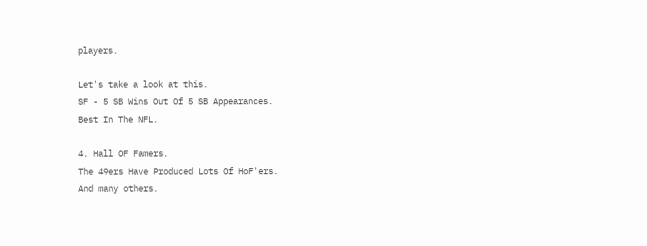players.

Let's take a look at this.
SF - 5 SB Wins Out Of 5 SB Appearances.
Best In The NFL.

4. Hall OF Famers.
The 49ers Have Produced Lots Of HoF'ers.
And many others.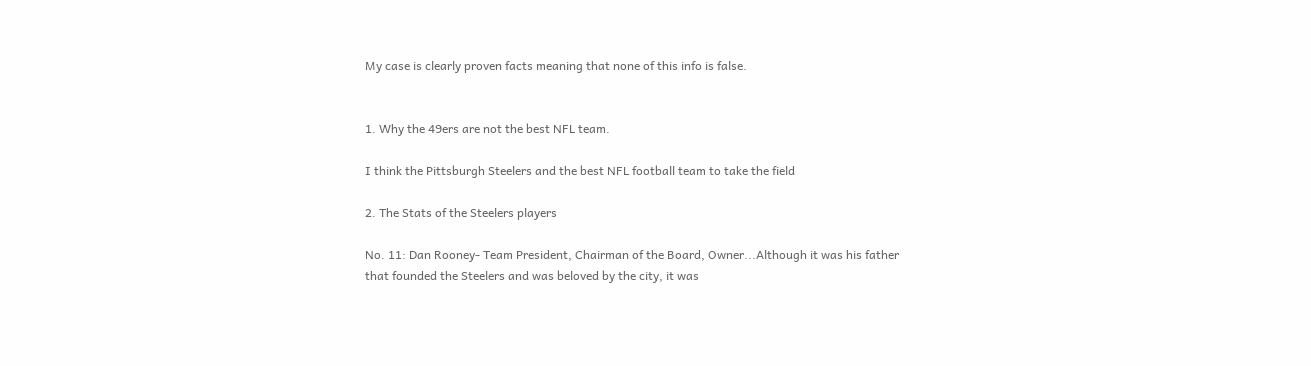My case is clearly proven facts meaning that none of this info is false.


1. Why the 49ers are not the best NFL team.

I think the Pittsburgh Steelers and the best NFL football team to take the field

2. The Stats of the Steelers players

No. 11: Dan Rooney- Team President, Chairman of the Board, Owner...Although it was his father that founded the Steelers and was beloved by the city, it was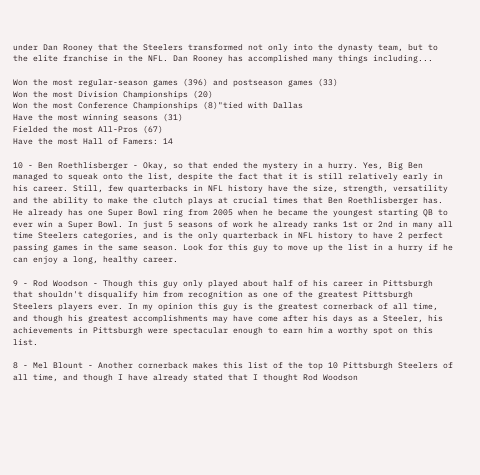under Dan Rooney that the Steelers transformed not only into the dynasty team, but to the elite franchise in the NFL. Dan Rooney has accomplished many things including...

Won the most regular-season games (396) and postseason games (33)
Won the most Division Championships (20)
Won the most Conference Championships (8)"tied with Dallas
Have the most winning seasons (31)
Fielded the most All-Pros (67)
Have the most Hall of Famers: 14

10 - Ben Roethlisberger - Okay, so that ended the mystery in a hurry. Yes, Big Ben managed to squeak onto the list, despite the fact that it is still relatively early in his career. Still, few quarterbacks in NFL history have the size, strength, versatility and the ability to make the clutch plays at crucial times that Ben Roethlisberger has. He already has one Super Bowl ring from 2005 when he became the youngest starting QB to ever win a Super Bowl. In just 5 seasons of work he already ranks 1st or 2nd in many all time Steelers categories, and is the only quarterback in NFL history to have 2 perfect passing games in the same season. Look for this guy to move up the list in a hurry if he can enjoy a long, healthy career.

9 - Rod Woodson - Though this guy only played about half of his career in Pittsburgh that shouldn't disqualify him from recognition as one of the greatest Pittsburgh Steelers players ever. In my opinion this guy is the greatest cornerback of all time, and though his greatest accomplishments may have come after his days as a Steeler, his achievements in Pittsburgh were spectacular enough to earn him a worthy spot on this list.

8 - Mel Blount - Another cornerback makes this list of the top 10 Pittsburgh Steelers of all time, and though I have already stated that I thought Rod Woodson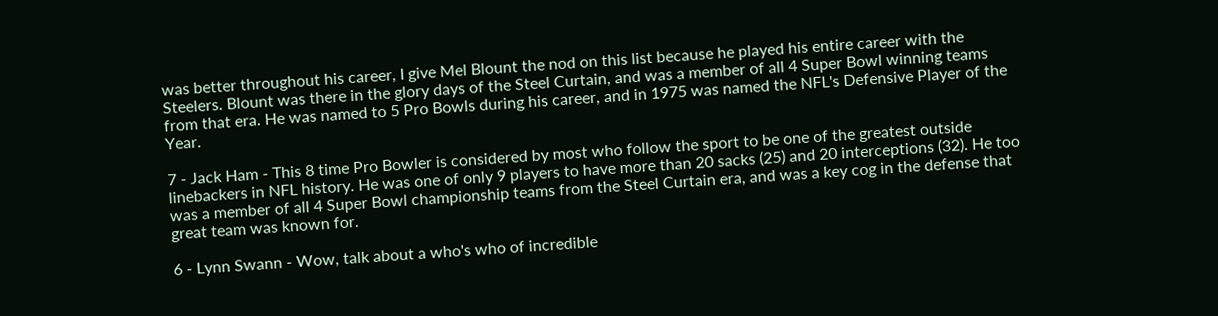was better throughout his career, I give Mel Blount the nod on this list because he played his entire career with the Steelers. Blount was there in the glory days of the Steel Curtain, and was a member of all 4 Super Bowl winning teams from that era. He was named to 5 Pro Bowls during his career, and in 1975 was named the NFL's Defensive Player of the Year.

7 - Jack Ham - This 8 time Pro Bowler is considered by most who follow the sport to be one of the greatest outside linebackers in NFL history. He was one of only 9 players to have more than 20 sacks (25) and 20 interceptions (32). He too was a member of all 4 Super Bowl championship teams from the Steel Curtain era, and was a key cog in the defense that great team was known for.

6 - Lynn Swann - Wow, talk about a who's who of incredible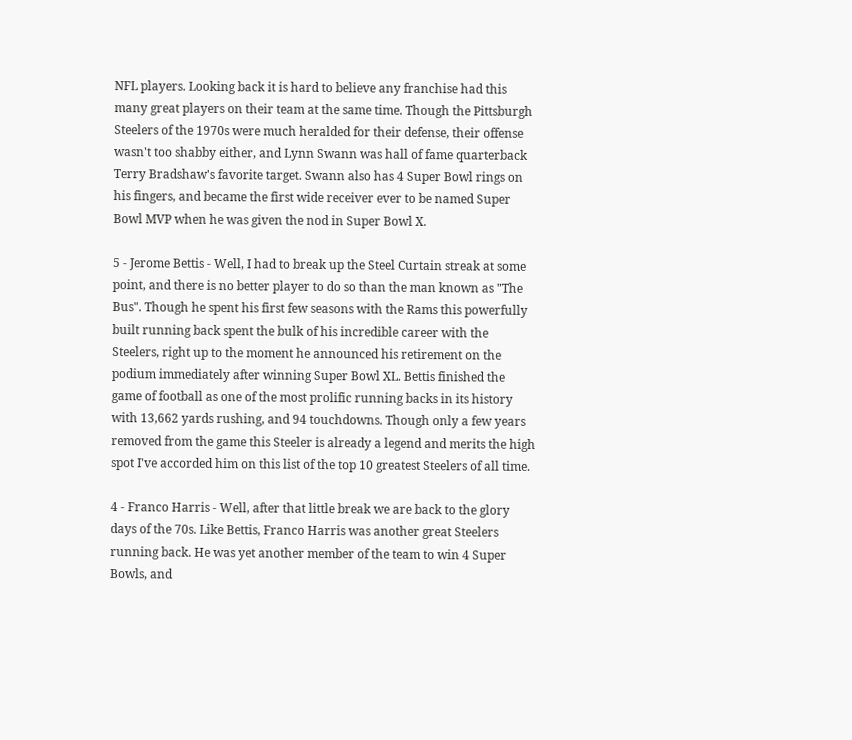NFL players. Looking back it is hard to believe any franchise had this many great players on their team at the same time. Though the Pittsburgh Steelers of the 1970s were much heralded for their defense, their offense wasn't too shabby either, and Lynn Swann was hall of fame quarterback Terry Bradshaw's favorite target. Swann also has 4 Super Bowl rings on his fingers, and became the first wide receiver ever to be named Super Bowl MVP when he was given the nod in Super Bowl X.

5 - Jerome Bettis - Well, I had to break up the Steel Curtain streak at some point, and there is no better player to do so than the man known as "The Bus". Though he spent his first few seasons with the Rams this powerfully built running back spent the bulk of his incredible career with the Steelers, right up to the moment he announced his retirement on the podium immediately after winning Super Bowl XL. Bettis finished the game of football as one of the most prolific running backs in its history with 13,662 yards rushing, and 94 touchdowns. Though only a few years removed from the game this Steeler is already a legend and merits the high spot I've accorded him on this list of the top 10 greatest Steelers of all time.

4 - Franco Harris - Well, after that little break we are back to the glory days of the 70s. Like Bettis, Franco Harris was another great Steelers running back. He was yet another member of the team to win 4 Super Bowls, and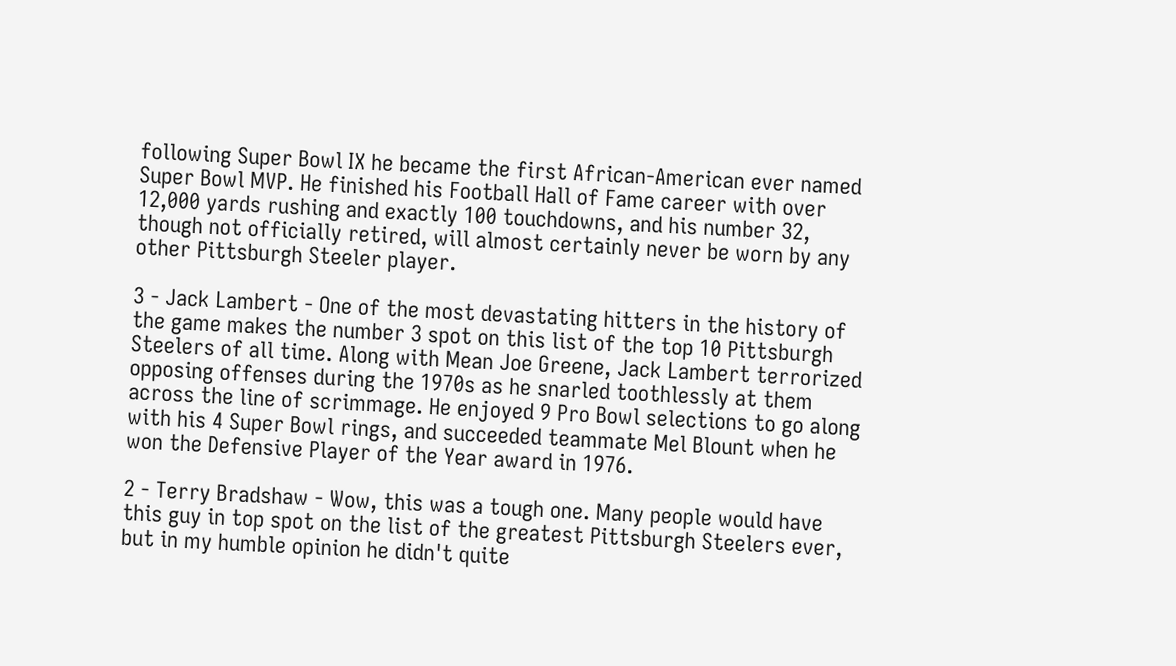following Super Bowl IX he became the first African-American ever named Super Bowl MVP. He finished his Football Hall of Fame career with over 12,000 yards rushing and exactly 100 touchdowns, and his number 32, though not officially retired, will almost certainly never be worn by any other Pittsburgh Steeler player.

3 - Jack Lambert - One of the most devastating hitters in the history of the game makes the number 3 spot on this list of the top 10 Pittsburgh Steelers of all time. Along with Mean Joe Greene, Jack Lambert terrorized opposing offenses during the 1970s as he snarled toothlessly at them across the line of scrimmage. He enjoyed 9 Pro Bowl selections to go along with his 4 Super Bowl rings, and succeeded teammate Mel Blount when he won the Defensive Player of the Year award in 1976.

2 - Terry Bradshaw - Wow, this was a tough one. Many people would have this guy in top spot on the list of the greatest Pittsburgh Steelers ever, but in my humble opinion he didn't quite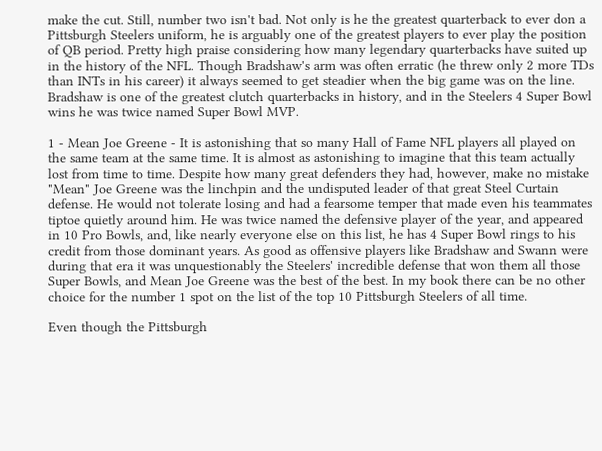make the cut. Still, number two isn't bad. Not only is he the greatest quarterback to ever don a Pittsburgh Steelers uniform, he is arguably one of the greatest players to ever play the position of QB period. Pretty high praise considering how many legendary quarterbacks have suited up in the history of the NFL. Though Bradshaw's arm was often erratic (he threw only 2 more TDs than INTs in his career) it always seemed to get steadier when the big game was on the line. Bradshaw is one of the greatest clutch quarterbacks in history, and in the Steelers 4 Super Bowl wins he was twice named Super Bowl MVP.

1 - Mean Joe Greene - It is astonishing that so many Hall of Fame NFL players all played on the same team at the same time. It is almost as astonishing to imagine that this team actually lost from time to time. Despite how many great defenders they had, however, make no mistake "Mean" Joe Greene was the linchpin and the undisputed leader of that great Steel Curtain defense. He would not tolerate losing and had a fearsome temper that made even his teammates tiptoe quietly around him. He was twice named the defensive player of the year, and appeared in 10 Pro Bowls, and, like nearly everyone else on this list, he has 4 Super Bowl rings to his credit from those dominant years. As good as offensive players like Bradshaw and Swann were during that era it was unquestionably the Steelers' incredible defense that won them all those Super Bowls, and Mean Joe Greene was the best of the best. In my book there can be no other choice for the number 1 spot on the list of the top 10 Pittsburgh Steelers of all time.

Even though the Pittsburgh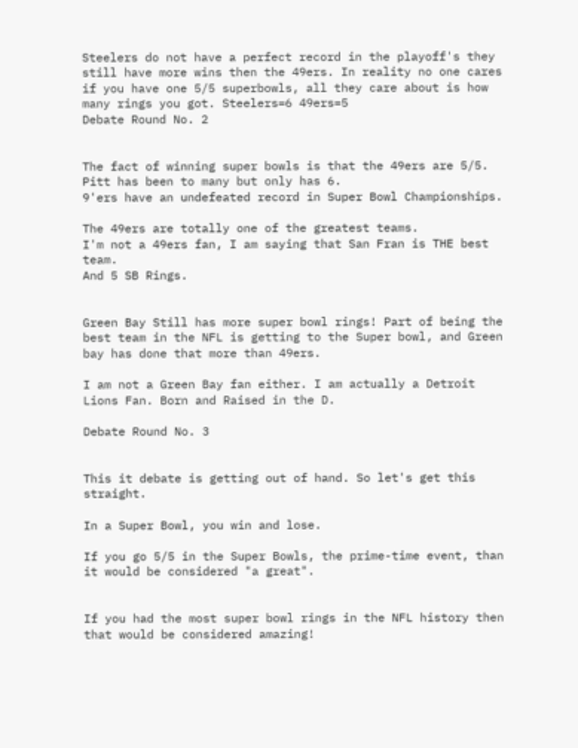Steelers do not have a perfect record in the playoff's they still have more wins then the 49ers. In reality no one cares if you have one 5/5 superbowls, all they care about is how many rings you got. Steelers=6 49ers=5
Debate Round No. 2


The fact of winning super bowls is that the 49ers are 5/5. Pitt has been to many but only has 6.
9'ers have an undefeated record in Super Bowl Championships.

The 49ers are totally one of the greatest teams.
I'm not a 49ers fan, I am saying that San Fran is THE best team.
And 5 SB Rings.


Green Bay Still has more super bowl rings! Part of being the best team in the NFL is getting to the Super bowl, and Green bay has done that more than 49ers.

I am not a Green Bay fan either. I am actually a Detroit Lions Fan. Born and Raised in the D.

Debate Round No. 3


This it debate is getting out of hand. So let's get this straight.

In a Super Bowl, you win and lose.

If you go 5/5 in the Super Bowls, the prime-time event, than it would be considered "a great".


If you had the most super bowl rings in the NFL history then that would be considered amazing!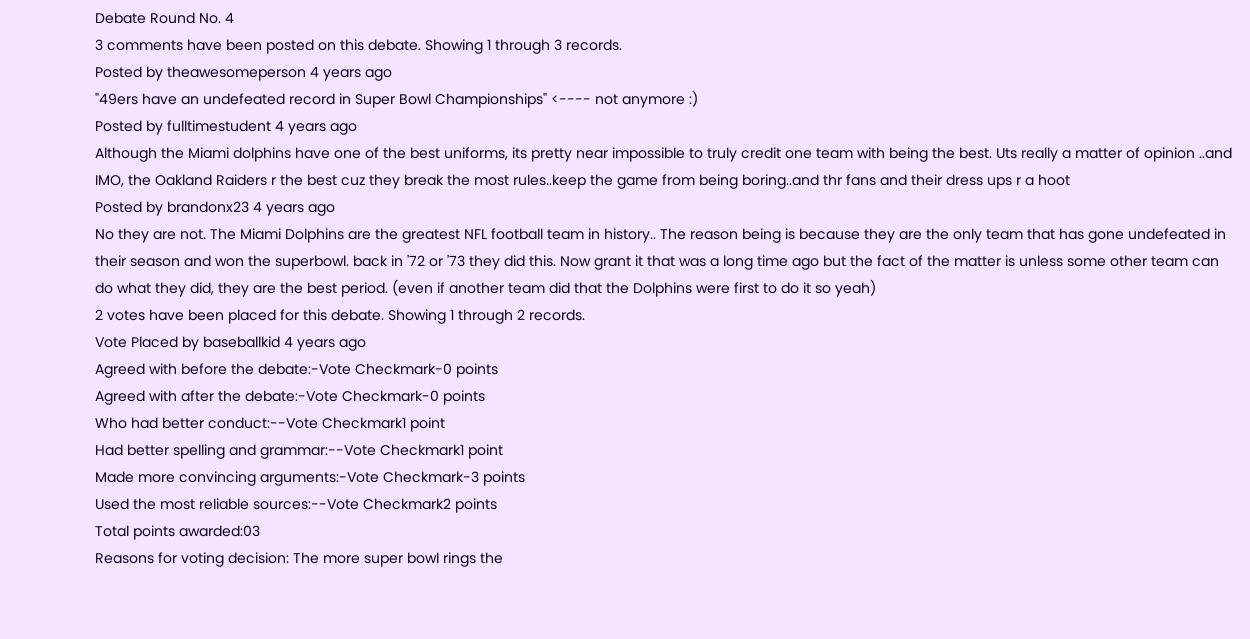Debate Round No. 4
3 comments have been posted on this debate. Showing 1 through 3 records.
Posted by theawesomeperson 4 years ago
"49ers have an undefeated record in Super Bowl Championships" <---- not anymore :)
Posted by fulltimestudent 4 years ago
Although the Miami dolphins have one of the best uniforms, its pretty near impossible to truly credit one team with being the best. Uts really a matter of opinion ..and IMO, the Oakland Raiders r the best cuz they break the most rules..keep the game from being boring..and thr fans and their dress ups r a hoot
Posted by brandonx23 4 years ago
No they are not. The Miami Dolphins are the greatest NFL football team in history.. The reason being is because they are the only team that has gone undefeated in their season and won the superbowl. back in '72 or '73 they did this. Now grant it that was a long time ago but the fact of the matter is unless some other team can do what they did, they are the best period. (even if another team did that the Dolphins were first to do it so yeah)
2 votes have been placed for this debate. Showing 1 through 2 records.
Vote Placed by baseballkid 4 years ago
Agreed with before the debate:-Vote Checkmark-0 points
Agreed with after the debate:-Vote Checkmark-0 points
Who had better conduct:--Vote Checkmark1 point
Had better spelling and grammar:--Vote Checkmark1 point
Made more convincing arguments:-Vote Checkmark-3 points
Used the most reliable sources:--Vote Checkmark2 points
Total points awarded:03
Reasons for voting decision: The more super bowl rings the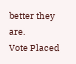better they are.
Vote Placed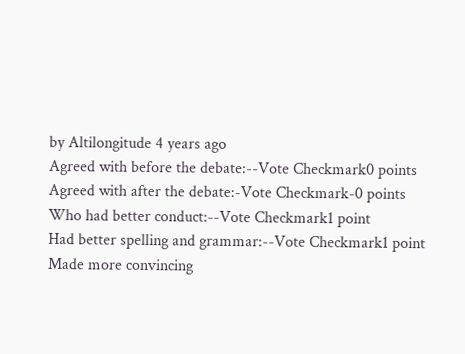by Altilongitude 4 years ago
Agreed with before the debate:--Vote Checkmark0 points
Agreed with after the debate:-Vote Checkmark-0 points
Who had better conduct:--Vote Checkmark1 point
Had better spelling and grammar:--Vote Checkmark1 point
Made more convincing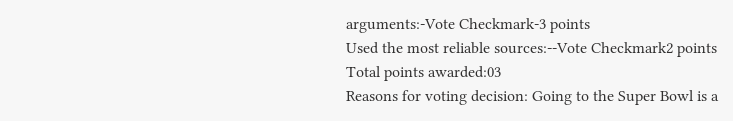arguments:-Vote Checkmark-3 points
Used the most reliable sources:--Vote Checkmark2 points
Total points awarded:03
Reasons for voting decision: Going to the Super Bowl is a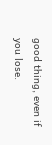good thing, even if you lose.